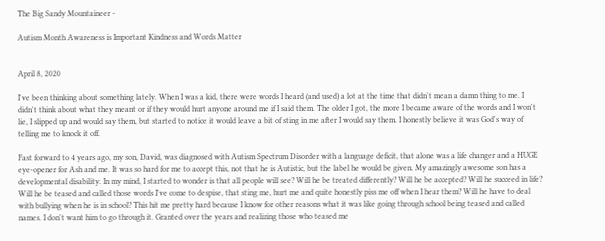The Big Sandy Mountaineer -

Autism Month Awareness is Important Kindness and Words Matter


April 8, 2020

I've been thinking about something lately. When I was a kid, there were words I heard (and used) a lot at the time that didn't mean a damn thing to me. I didn't think about what they meant or if they would hurt anyone around me if I said them. The older I got, the more I became aware of the words and I won't lie, I slipped up and would say them, but started to notice it would leave a bit of sting in me after I would say them. I honestly believe it was God's way of telling me to knock it off.

Fast forward to 4 years ago, my son, David, was diagnosed with Autism Spectrum Disorder with a language deficit, that alone was a life changer and a HUGE eye-opener for Ash and me. It was so hard for me to accept this, not that he is Autistic, but the label he would be given. My amazingly awesome son has a developmental disability. In my mind, I started to wonder is that all people will see? Will he be treated differently? Will he be accepted? Will he succeed in life? Will he be teased and called those words I've come to despise, that sting me, hurt me and quite honestly piss me off when I hear them? Will he have to deal with bullying when he is in school? This hit me pretty hard because I know for other reasons what it was like going through school being teased and called names. I don't want him to go through it. Granted over the years and realizing those who teased me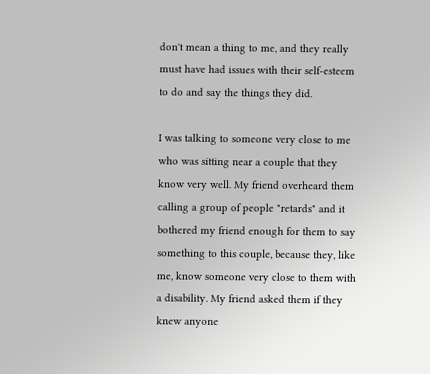don't mean a thing to me, and they really must have had issues with their self-esteem to do and say the things they did.

I was talking to someone very close to me who was sitting near a couple that they know very well. My friend overheard them calling a group of people "retards" and it bothered my friend enough for them to say something to this couple, because they, like me, know someone very close to them with a disability. My friend asked them if they knew anyone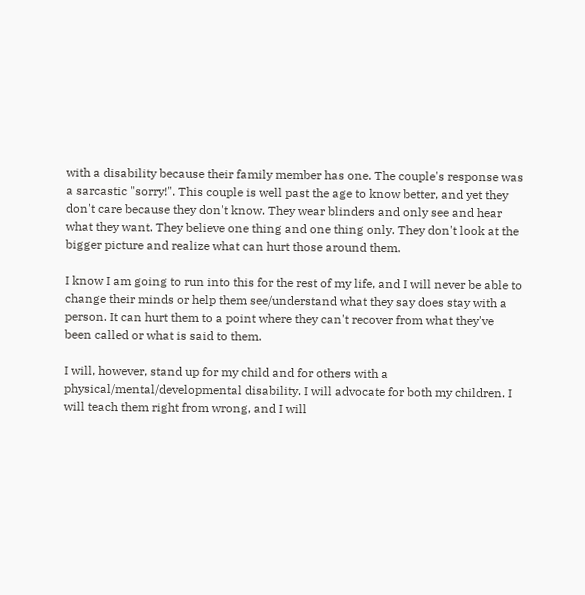with a disability because their family member has one. The couple's response was a sarcastic "sorry!". This couple is well past the age to know better, and yet they don't care because they don't know. They wear blinders and only see and hear what they want. They believe one thing and one thing only. They don't look at the bigger picture and realize what can hurt those around them.

I know I am going to run into this for the rest of my life, and I will never be able to change their minds or help them see/understand what they say does stay with a person. It can hurt them to a point where they can't recover from what they've been called or what is said to them.

I will, however, stand up for my child and for others with a physical/mental/developmental disability. I will advocate for both my children. I will teach them right from wrong, and I will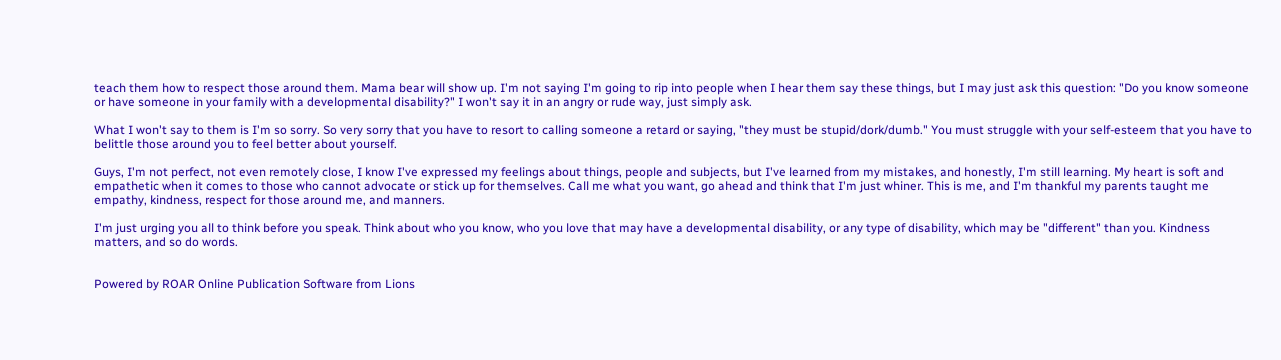teach them how to respect those around them. Mama bear will show up. I'm not saying I'm going to rip into people when I hear them say these things, but I may just ask this question: "Do you know someone or have someone in your family with a developmental disability?" I won't say it in an angry or rude way, just simply ask.

What I won't say to them is I'm so sorry. So very sorry that you have to resort to calling someone a retard or saying, "they must be stupid/dork/dumb." You must struggle with your self-esteem that you have to belittle those around you to feel better about yourself.

Guys, I'm not perfect, not even remotely close, I know I've expressed my feelings about things, people and subjects, but I've learned from my mistakes, and honestly, I'm still learning. My heart is soft and empathetic when it comes to those who cannot advocate or stick up for themselves. Call me what you want, go ahead and think that I'm just whiner. This is me, and I'm thankful my parents taught me empathy, kindness, respect for those around me, and manners.

I'm just urging you all to think before you speak. Think about who you know, who you love that may have a developmental disability, or any type of disability, which may be "different" than you. Kindness matters, and so do words.


Powered by ROAR Online Publication Software from Lions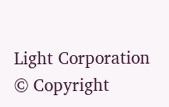Light Corporation
© Copyright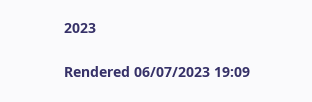2023

Rendered 06/07/2023 19:09